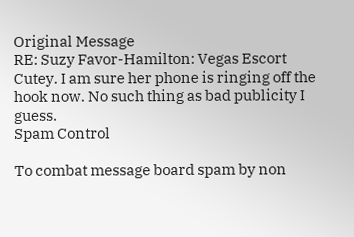Original Message
RE: Suzy Favor-Hamilton: Vegas Escort
Cutey. I am sure her phone is ringing off the hook now. No such thing as bad publicity I guess.
Spam Control

To combat message board spam by non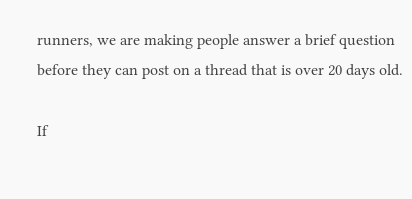runners, we are making people answer a brief question before they can post on a thread that is over 20 days old.

If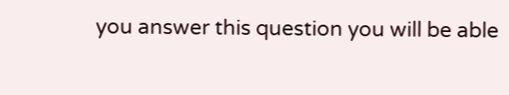you answer this question you will be able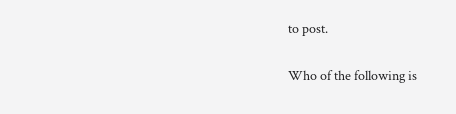to post.

Who of the following is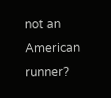not an American runner?